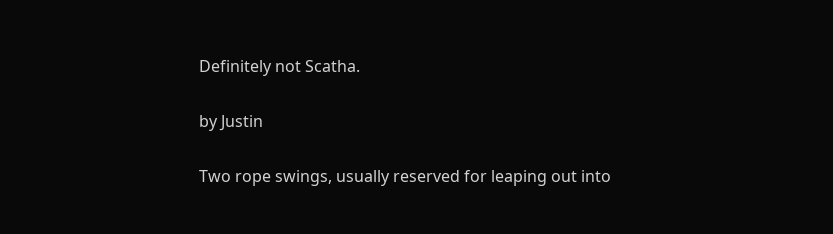Definitely not Scatha.

by Justin

Two rope swings, usually reserved for leaping out into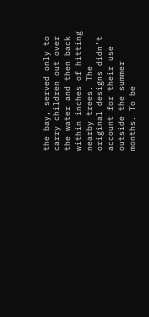the bay, served only to carry children out over the water and then back within inches of hitting nearby trees. The original designs didn’t account for their use outside the summer months. To be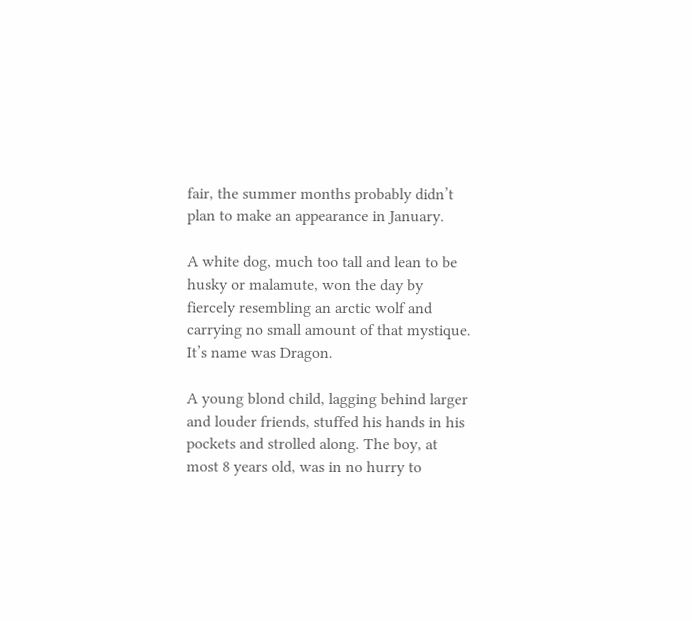fair, the summer months probably didn’t plan to make an appearance in January.

A white dog, much too tall and lean to be husky or malamute, won the day by fiercely resembling an arctic wolf and carrying no small amount of that mystique. It’s name was Dragon.

A young blond child, lagging behind larger and louder friends, stuffed his hands in his pockets and strolled along. The boy, at most 8 years old, was in no hurry to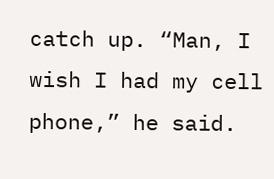catch up. “Man, I wish I had my cell phone,” he said.